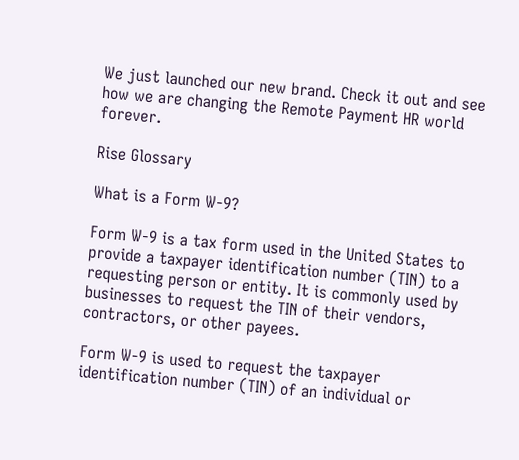We just launched our new brand. Check it out and see how we are changing the Remote Payment HR world forever.

Rise Glossary

What is a Form W-9?

Form W-9 is a tax form used in the United States to provide a taxpayer identification number (TIN) to a requesting person or entity. It is commonly used by businesses to request the TIN of their vendors, contractors, or other payees.

Form W-9 is used to request the taxpayer identification number (TIN) of an individual or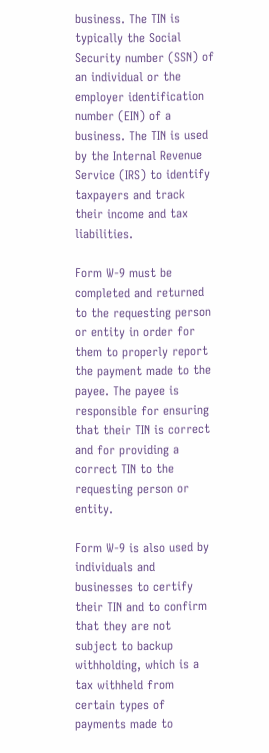business. The TIN is typically the Social Security number (SSN) of an individual or the employer identification number (EIN) of a business. The TIN is used by the Internal Revenue Service (IRS) to identify taxpayers and track their income and tax liabilities.

Form W-9 must be completed and returned to the requesting person or entity in order for them to properly report the payment made to the payee. The payee is responsible for ensuring that their TIN is correct and for providing a correct TIN to the requesting person or entity.

Form W-9 is also used by individuals and businesses to certify their TIN and to confirm that they are not subject to backup withholding, which is a tax withheld from certain types of payments made to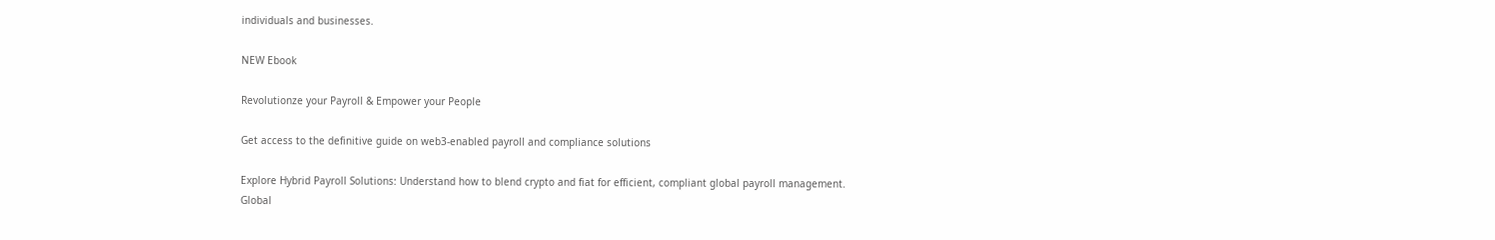individuals and businesses.

NEW Ebook

Revolutionze your Payroll & Empower your People

Get access to the definitive guide on web3-enabled payroll and compliance solutions

Explore Hybrid Payroll Solutions: Understand how to blend crypto and fiat for efficient, compliant global payroll management.
Global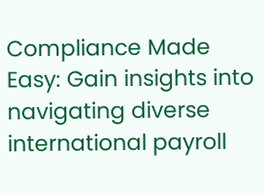Compliance Made Easy: Gain insights into navigating diverse international payroll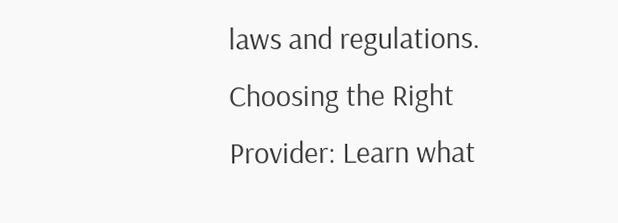laws and regulations.
Choosing the Right Provider: Learn what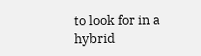to look for in a hybrid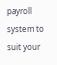payroll system to suit your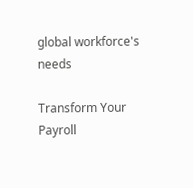global workforce's needs

Transform Your Payroll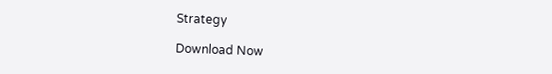Strategy

Download Now